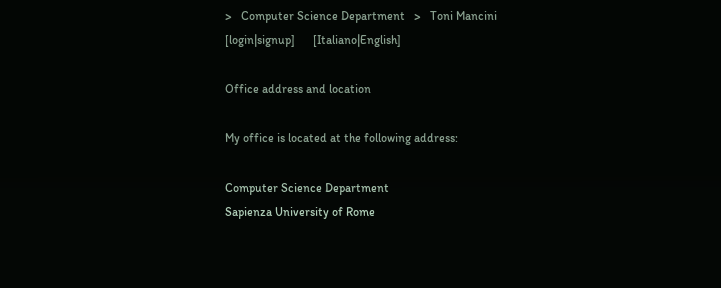>   Computer Science Department   >   Toni Mancini
[login|signup]      [Italiano|English]

Office address and location

My office is located at the following address:

Computer Science Department
Sapienza University of Rome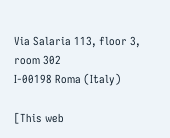Via Salaria 113, floor 3, room 302
I-00198 Roma (Italy)

[This web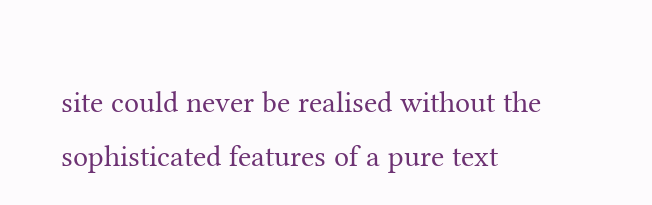site could never be realised without the sophisticated features of a pure text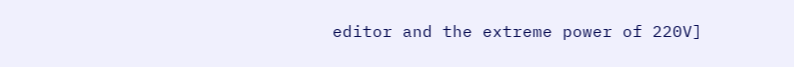editor and the extreme power of 220V]